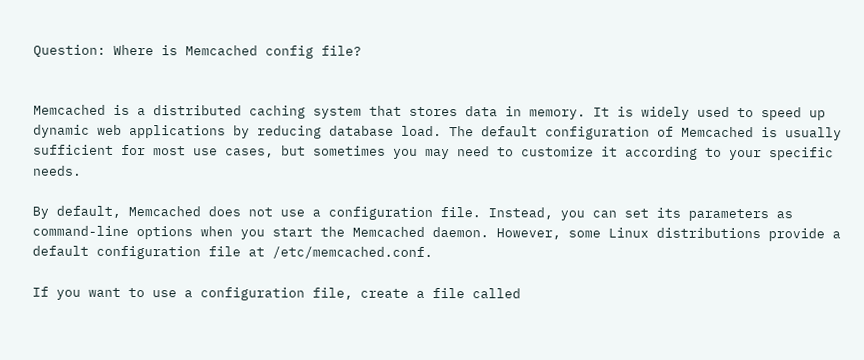Question: Where is Memcached config file?


Memcached is a distributed caching system that stores data in memory. It is widely used to speed up dynamic web applications by reducing database load. The default configuration of Memcached is usually sufficient for most use cases, but sometimes you may need to customize it according to your specific needs.

By default, Memcached does not use a configuration file. Instead, you can set its parameters as command-line options when you start the Memcached daemon. However, some Linux distributions provide a default configuration file at /etc/memcached.conf.

If you want to use a configuration file, create a file called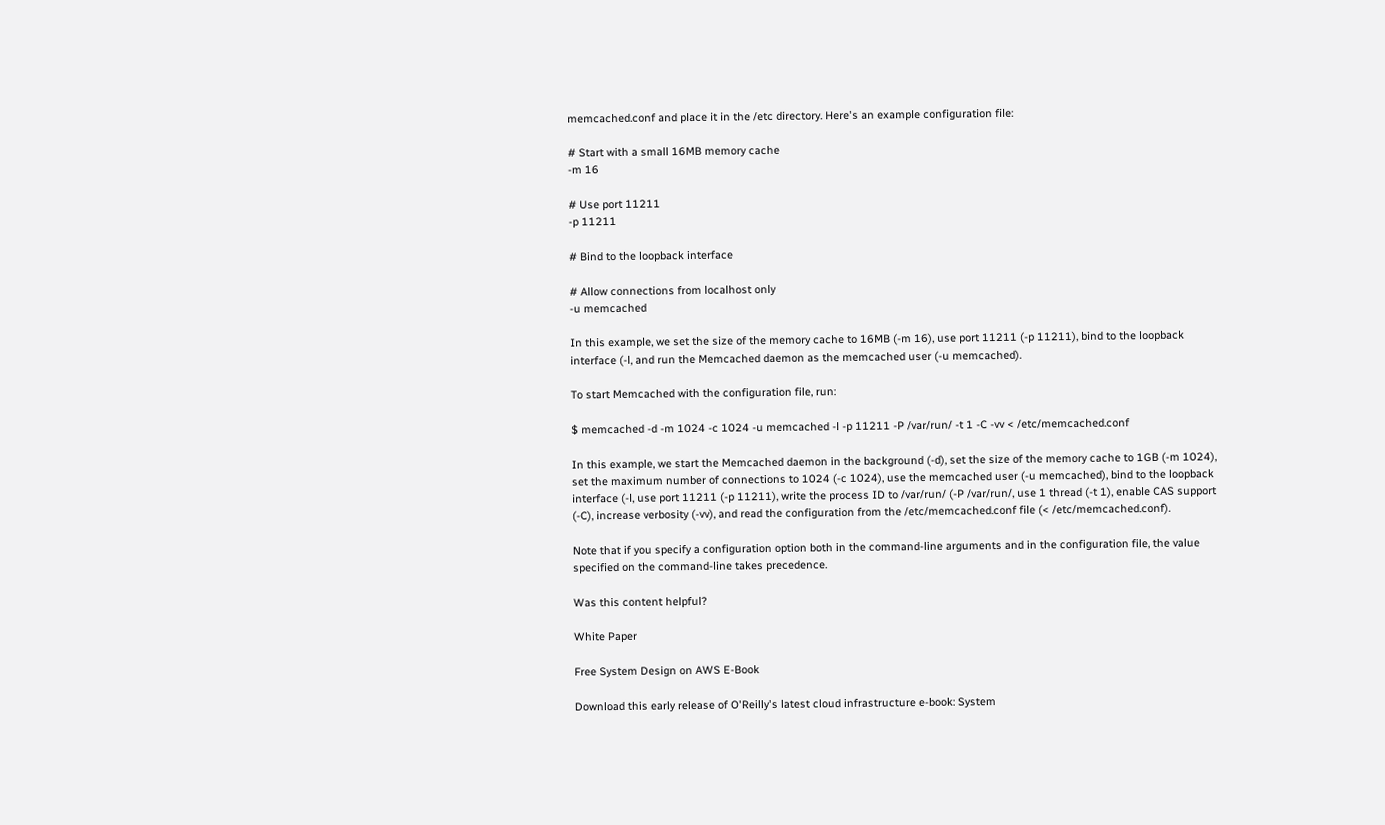memcached.conf and place it in the /etc directory. Here's an example configuration file:

# Start with a small 16MB memory cache
-m 16

# Use port 11211
-p 11211

# Bind to the loopback interface

# Allow connections from localhost only
-u memcached

In this example, we set the size of the memory cache to 16MB (-m 16), use port 11211 (-p 11211), bind to the loopback interface (-l, and run the Memcached daemon as the memcached user (-u memcached).

To start Memcached with the configuration file, run:

$ memcached -d -m 1024 -c 1024 -u memcached -l -p 11211 -P /var/run/ -t 1 -C -vv < /etc/memcached.conf

In this example, we start the Memcached daemon in the background (-d), set the size of the memory cache to 1GB (-m 1024), set the maximum number of connections to 1024 (-c 1024), use the memcached user (-u memcached), bind to the loopback interface (-l, use port 11211 (-p 11211), write the process ID to /var/run/ (-P /var/run/, use 1 thread (-t 1), enable CAS support (-C), increase verbosity (-vv), and read the configuration from the /etc/memcached.conf file (< /etc/memcached.conf).

Note that if you specify a configuration option both in the command-line arguments and in the configuration file, the value specified on the command-line takes precedence.

Was this content helpful?

White Paper

Free System Design on AWS E-Book

Download this early release of O'Reilly's latest cloud infrastructure e-book: System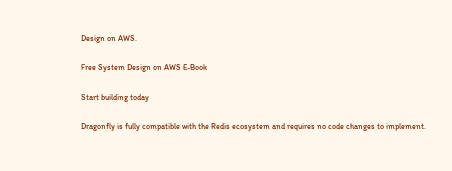Design on AWS.

Free System Design on AWS E-Book

Start building today

Dragonfly is fully compatible with the Redis ecosystem and requires no code changes to implement.